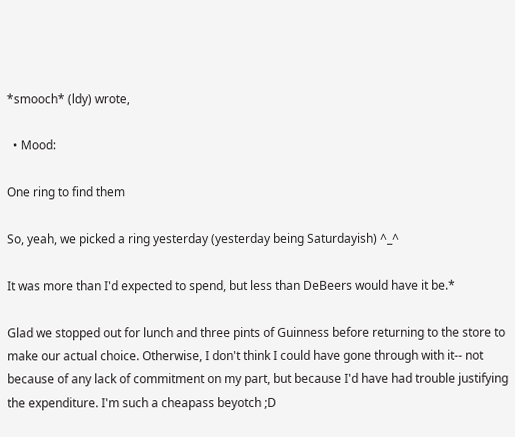*smooch* (ldy) wrote,

  • Mood:

One ring to find them

So, yeah, we picked a ring yesterday (yesterday being Saturdayish) ^_^

It was more than I'd expected to spend, but less than DeBeers would have it be.*

Glad we stopped out for lunch and three pints of Guinness before returning to the store to make our actual choice. Otherwise, I don't think I could have gone through with it-- not because of any lack of commitment on my part, but because I'd have had trouble justifying the expenditure. I'm such a cheapass beyotch ;D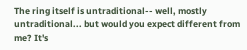The ring itself is untraditional-- well, mostly untraditional... but would you expect different from me? It's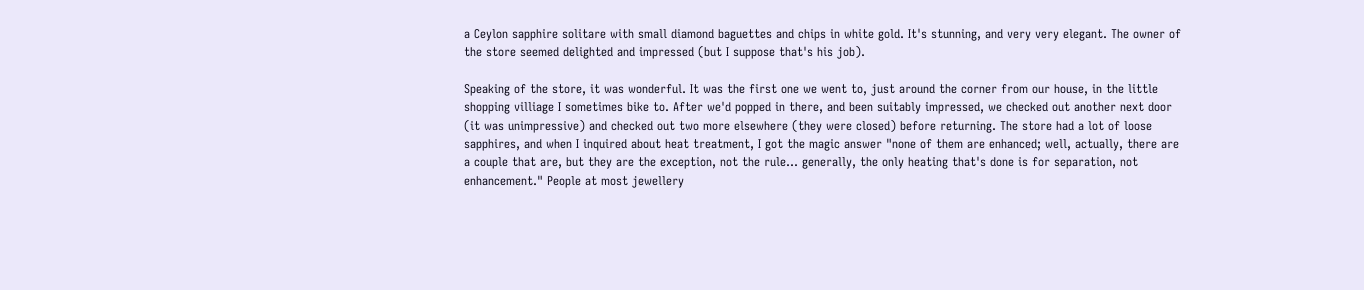a Ceylon sapphire solitare with small diamond baguettes and chips in white gold. It's stunning, and very very elegant. The owner of the store seemed delighted and impressed (but I suppose that's his job).

Speaking of the store, it was wonderful. It was the first one we went to, just around the corner from our house, in the little shopping villiage I sometimes bike to. After we'd popped in there, and been suitably impressed, we checked out another next door (it was unimpressive) and checked out two more elsewhere (they were closed) before returning. The store had a lot of loose sapphires, and when I inquired about heat treatment, I got the magic answer "none of them are enhanced; well, actually, there are a couple that are, but they are the exception, not the rule... generally, the only heating that's done is for separation, not enhancement." People at most jewellery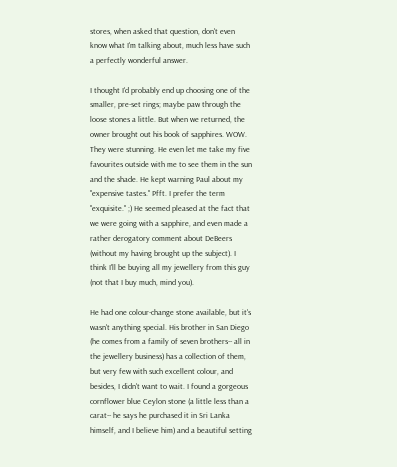stores, when asked that question, don't even know what I'm talking about, much less have such a perfectly wonderful answer.

I thought I'd probably end up choosing one of the smaller, pre-set rings; maybe paw through the loose stones a little. But when we returned, the owner brought out his book of sapphires. WOW. They were stunning. He even let me take my five favourites outside with me to see them in the sun and the shade. He kept warning Paul about my "expensive tastes." Pfft. I prefer the term "exquisite." ;) He seemed pleased at the fact that we were going with a sapphire, and even made a rather derogatory comment about DeBeers (without my having brought up the subject). I think I'll be buying all my jewellery from this guy (not that I buy much, mind you).

He had one colour-change stone available, but it's wasn't anything special. His brother in San Diego (he comes from a family of seven brothers-- all in the jewellery business) has a collection of them, but very few with such excellent colour, and besides, I didn't want to wait. I found a gorgeous cornflower blue Ceylon stone (a little less than a carat-- he says he purchased it in Sri Lanka himself, and I believe him) and a beautiful setting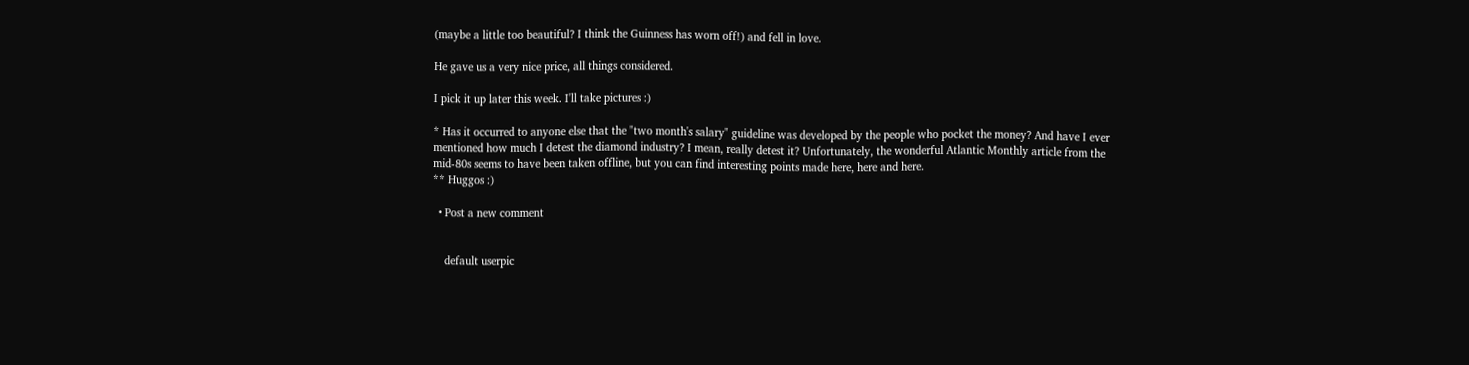(maybe a little too beautiful? I think the Guinness has worn off!) and fell in love.

He gave us a very nice price, all things considered.

I pick it up later this week. I'll take pictures :)

* Has it occurred to anyone else that the "two month's salary" guideline was developed by the people who pocket the money? And have I ever mentioned how much I detest the diamond industry? I mean, really detest it? Unfortunately, the wonderful Atlantic Monthly article from the mid-80s seems to have been taken offline, but you can find interesting points made here, here and here.
** Huggos :)

  • Post a new comment


    default userpic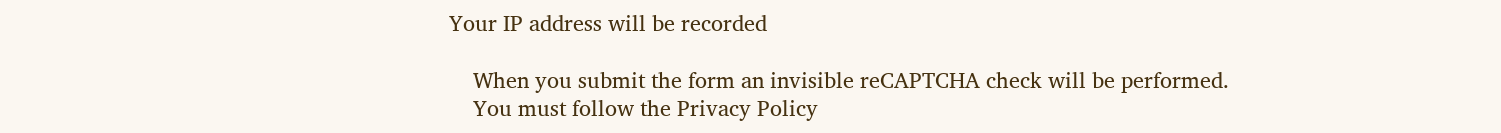Your IP address will be recorded

    When you submit the form an invisible reCAPTCHA check will be performed.
    You must follow the Privacy Policy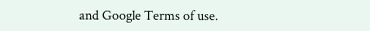and Google Terms of use.